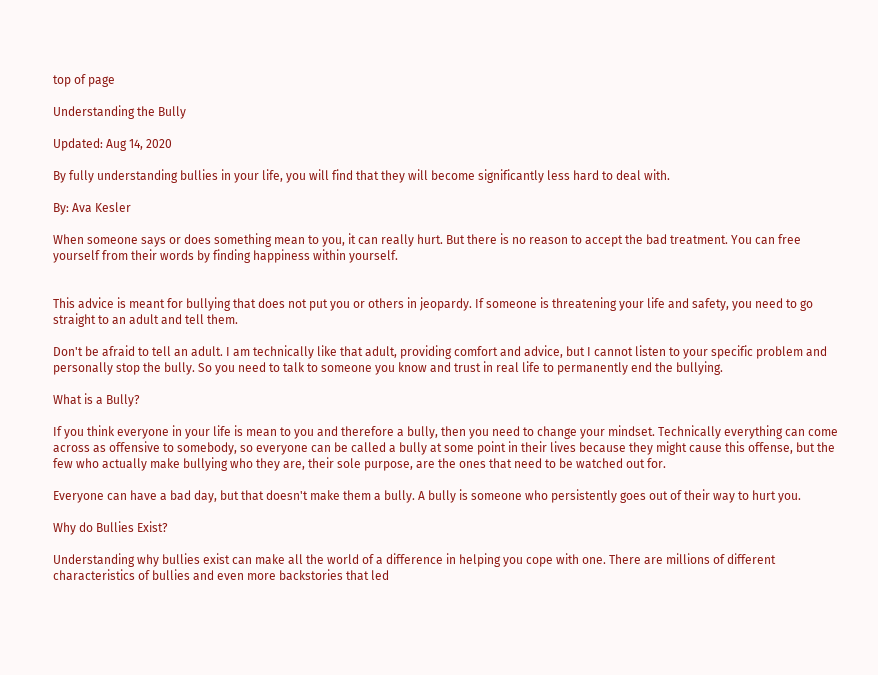top of page

Understanding the Bully

Updated: Aug 14, 2020

By fully understanding bullies in your life, you will find that they will become significantly less hard to deal with.

By: Ava Kesler

When someone says or does something mean to you, it can really hurt. But there is no reason to accept the bad treatment. You can free yourself from their words by finding happiness within yourself.


This advice is meant for bullying that does not put you or others in jeopardy. If someone is threatening your life and safety, you need to go straight to an adult and tell them.

Don't be afraid to tell an adult. I am technically like that adult, providing comfort and advice, but I cannot listen to your specific problem and personally stop the bully. So you need to talk to someone you know and trust in real life to permanently end the bullying.

What is a Bully?

If you think everyone in your life is mean to you and therefore a bully, then you need to change your mindset. Technically everything can come across as offensive to somebody, so everyone can be called a bully at some point in their lives because they might cause this offense, but the few who actually make bullying who they are, their sole purpose, are the ones that need to be watched out for.

Everyone can have a bad day, but that doesn't make them a bully. A bully is someone who persistently goes out of their way to hurt you.

Why do Bullies Exist?

Understanding why bullies exist can make all the world of a difference in helping you cope with one. There are millions of different characteristics of bullies and even more backstories that led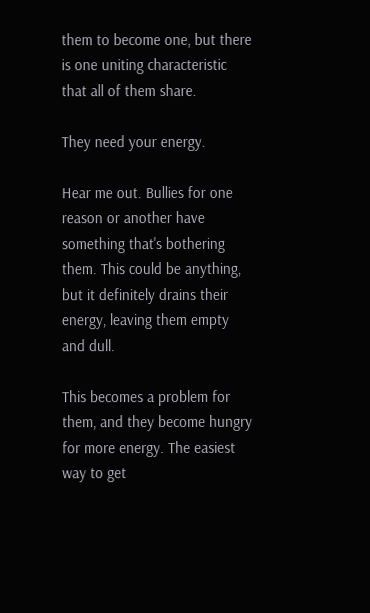them to become one, but there is one uniting characteristic that all of them share.

They need your energy.

Hear me out. Bullies for one reason or another have something that's bothering them. This could be anything, but it definitely drains their energy, leaving them empty and dull.

This becomes a problem for them, and they become hungry for more energy. The easiest way to get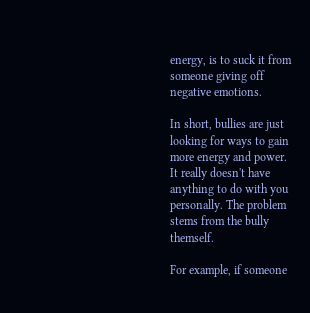energy, is to suck it from someone giving off negative emotions.

In short, bullies are just looking for ways to gain more energy and power. It really doesn't have anything to do with you personally. The problem stems from the bully themself.

For example, if someone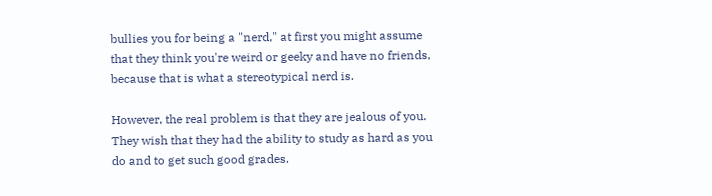bullies you for being a "nerd," at first you might assume that they think you're weird or geeky and have no friends, because that is what a stereotypical nerd is.

However, the real problem is that they are jealous of you. They wish that they had the ability to study as hard as you do and to get such good grades.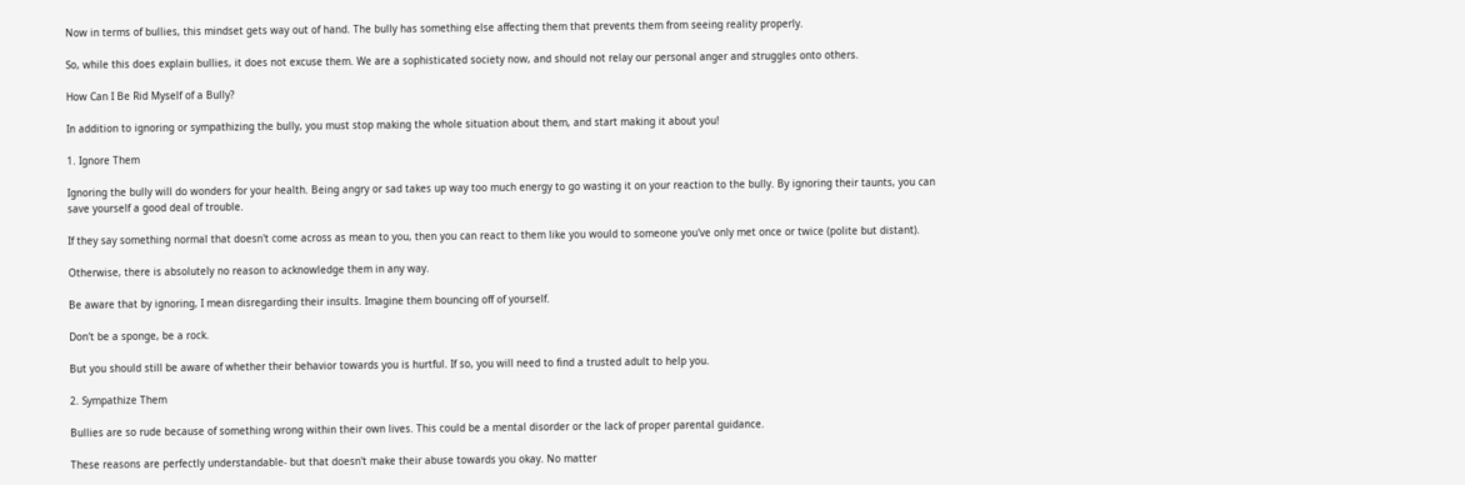Now in terms of bullies, this mindset gets way out of hand. The bully has something else affecting them that prevents them from seeing reality properly.

So, while this does explain bullies, it does not excuse them. We are a sophisticated society now, and should not relay our personal anger and struggles onto others.

How Can I Be Rid Myself of a Bully?

In addition to ignoring or sympathizing the bully, you must stop making the whole situation about them, and start making it about you!

1. Ignore Them

Ignoring the bully will do wonders for your health. Being angry or sad takes up way too much energy to go wasting it on your reaction to the bully. By ignoring their taunts, you can save yourself a good deal of trouble.

If they say something normal that doesn't come across as mean to you, then you can react to them like you would to someone you've only met once or twice (polite but distant).

Otherwise, there is absolutely no reason to acknowledge them in any way.

Be aware that by ignoring, I mean disregarding their insults. Imagine them bouncing off of yourself.

Don't be a sponge, be a rock.

But you should still be aware of whether their behavior towards you is hurtful. If so, you will need to find a trusted adult to help you.

2. Sympathize Them

Bullies are so rude because of something wrong within their own lives. This could be a mental disorder or the lack of proper parental guidance.

These reasons are perfectly understandable- but that doesn't make their abuse towards you okay. No matter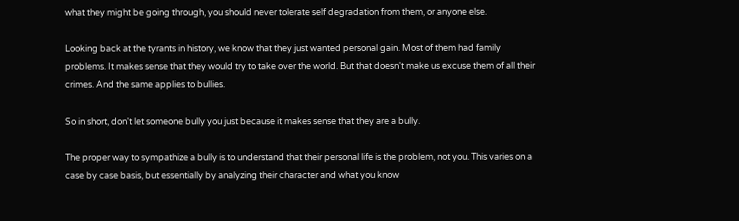what they might be going through, you should never tolerate self degradation from them, or anyone else.

Looking back at the tyrants in history, we know that they just wanted personal gain. Most of them had family problems. It makes sense that they would try to take over the world. But that doesn't make us excuse them of all their crimes. And the same applies to bullies.

So in short, don't let someone bully you just because it makes sense that they are a bully.

The proper way to sympathize a bully is to understand that their personal life is the problem, not you. This varies on a case by case basis, but essentially by analyzing their character and what you know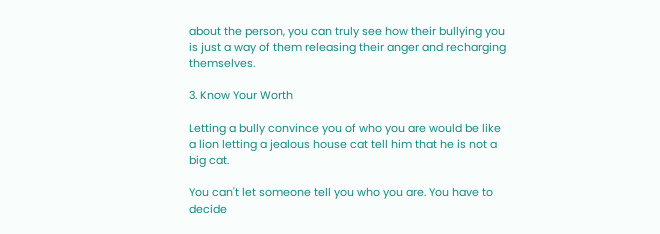about the person, you can truly see how their bullying you is just a way of them releasing their anger and recharging themselves.

3. Know Your Worth

Letting a bully convince you of who you are would be like a lion letting a jealous house cat tell him that he is not a big cat.

You can't let someone tell you who you are. You have to decide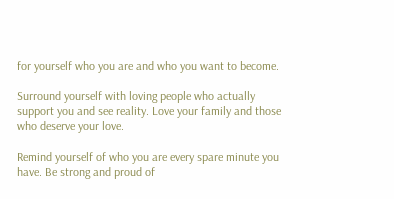for yourself who you are and who you want to become.

Surround yourself with loving people who actually support you and see reality. Love your family and those who deserve your love.

Remind yourself of who you are every spare minute you have. Be strong and proud of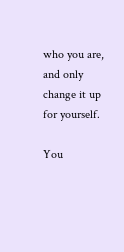who you are, and only change it up for yourself.

You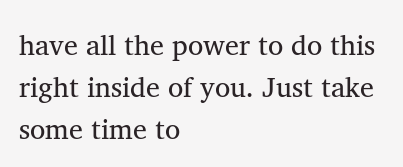have all the power to do this right inside of you. Just take some time to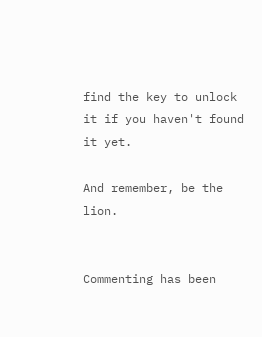find the key to unlock it if you haven't found it yet.

And remember, be the lion.


Commenting has been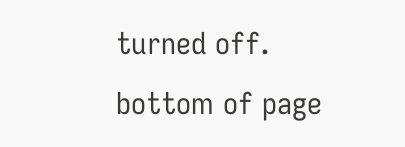turned off.
bottom of page